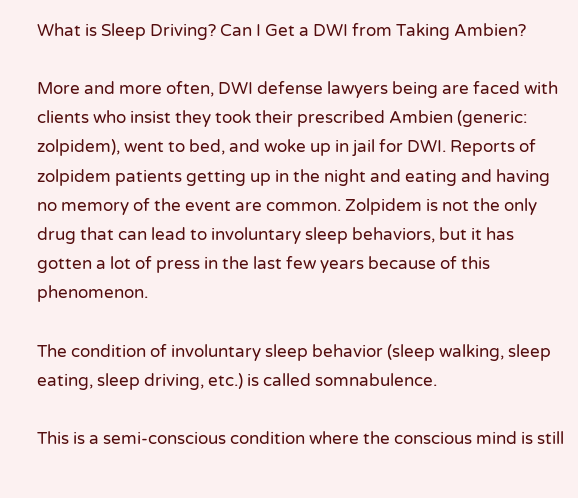What is Sleep Driving? Can I Get a DWI from Taking Ambien?

More and more often, DWI defense lawyers being are faced with clients who insist they took their prescribed Ambien (generic: zolpidem), went to bed, and woke up in jail for DWI. Reports of zolpidem patients getting up in the night and eating and having no memory of the event are common. Zolpidem is not the only drug that can lead to involuntary sleep behaviors, but it has gotten a lot of press in the last few years because of this phenomenon.

The condition of involuntary sleep behavior (sleep walking, sleep eating, sleep driving, etc.) is called somnabulence.

This is a semi-conscious condition where the conscious mind is still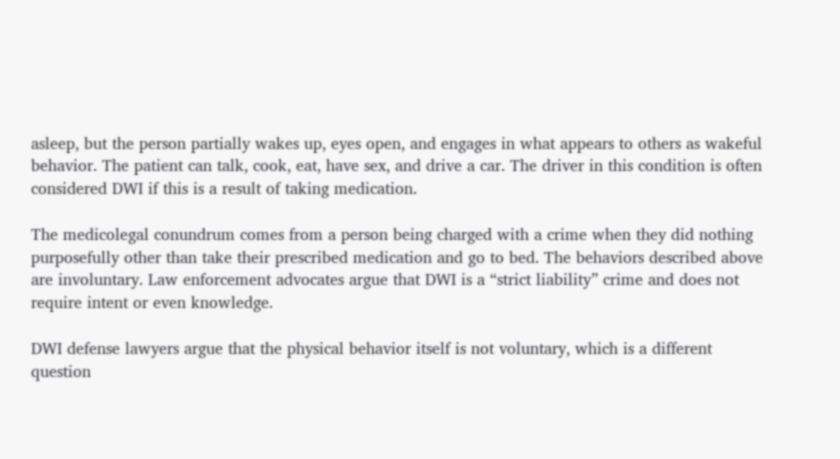asleep, but the person partially wakes up, eyes open, and engages in what appears to others as wakeful behavior. The patient can talk, cook, eat, have sex, and drive a car. The driver in this condition is often considered DWI if this is a result of taking medication.

The medicolegal conundrum comes from a person being charged with a crime when they did nothing purposefully other than take their prescribed medication and go to bed. The behaviors described above are involuntary. Law enforcement advocates argue that DWI is a “strict liability” crime and does not require intent or even knowledge.

DWI defense lawyers argue that the physical behavior itself is not voluntary, which is a different question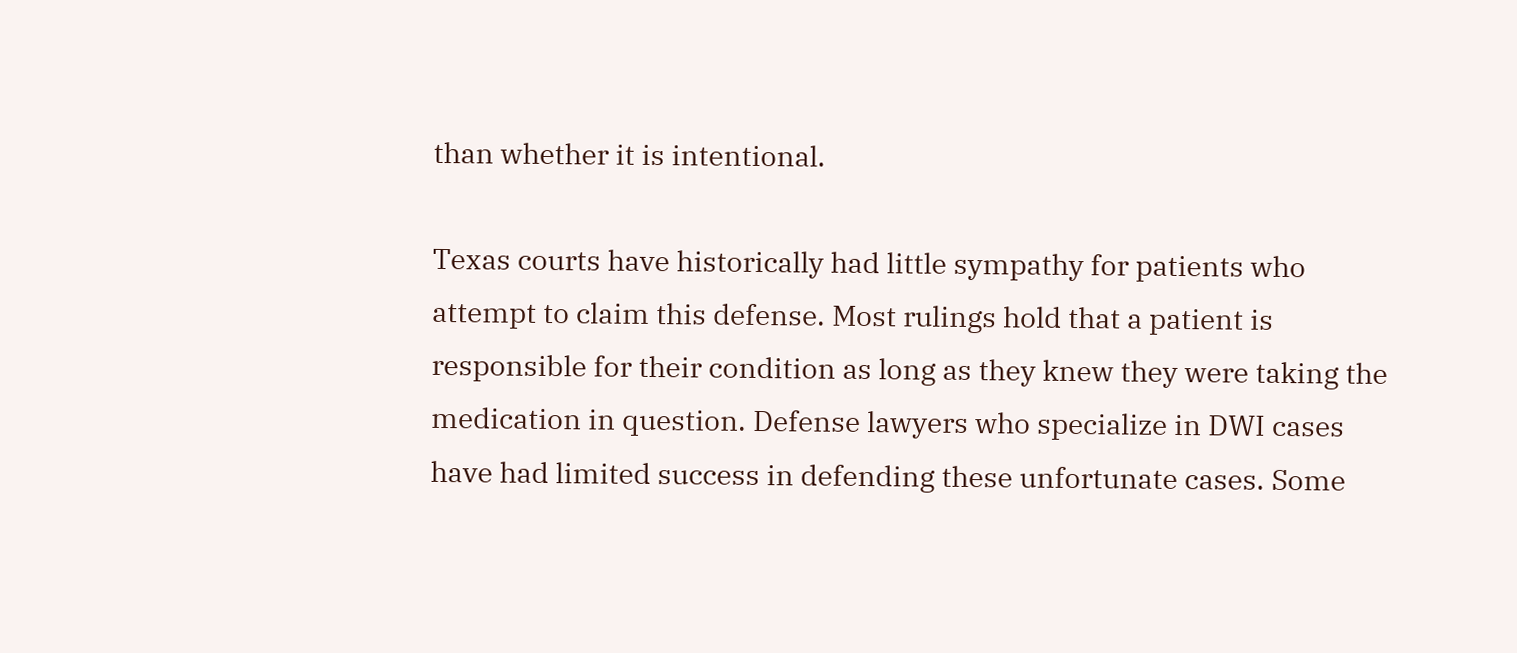than whether it is intentional.

Texas courts have historically had little sympathy for patients who attempt to claim this defense. Most rulings hold that a patient is responsible for their condition as long as they knew they were taking the medication in question. Defense lawyers who specialize in DWI cases have had limited success in defending these unfortunate cases. Some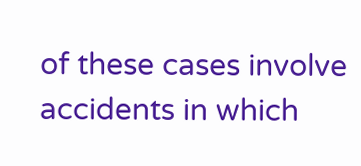of these cases involve accidents in which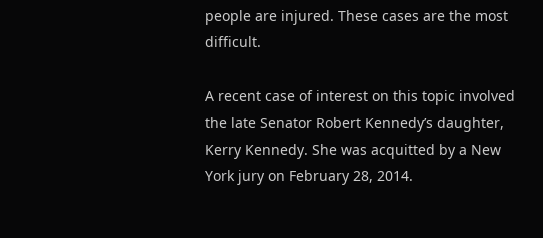people are injured. These cases are the most difficult.

A recent case of interest on this topic involved the late Senator Robert Kennedy’s daughter, Kerry Kennedy. She was acquitted by a New York jury on February 28, 2014.